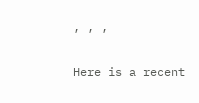, , ,

Here is a recent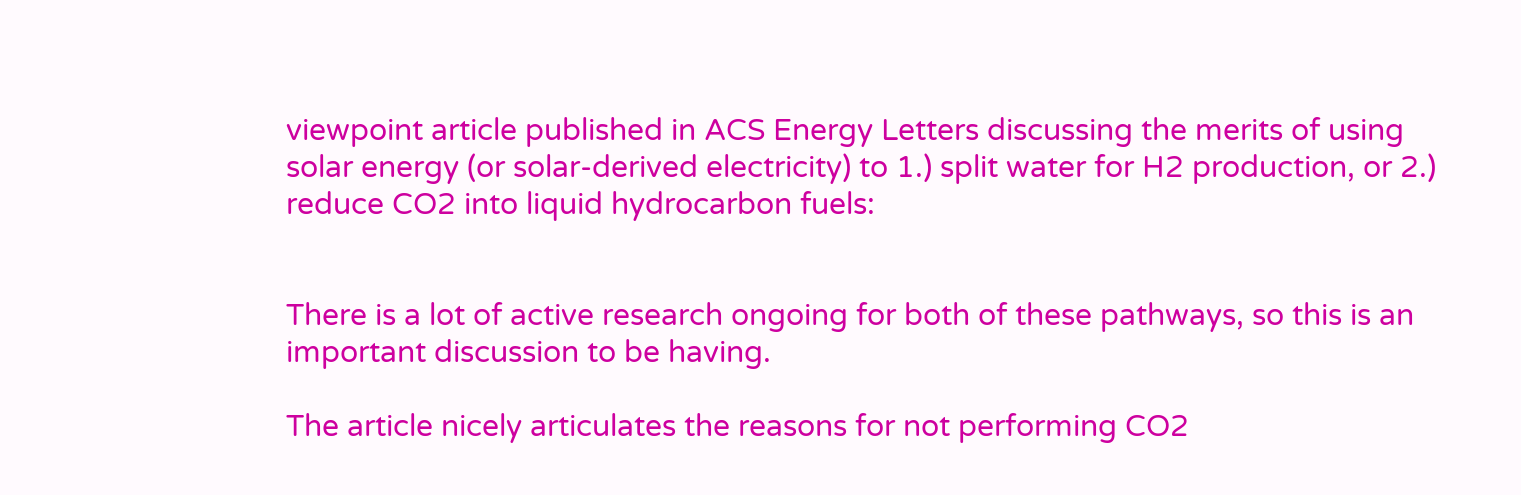viewpoint article published in ACS Energy Letters discussing the merits of using solar energy (or solar-derived electricity) to 1.) split water for H2 production, or 2.) reduce CO2 into liquid hydrocarbon fuels:


There is a lot of active research ongoing for both of these pathways, so this is an important discussion to be having.

The article nicely articulates the reasons for not performing CO2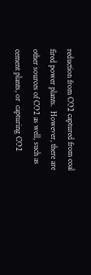reduction from CO2 captured from coal fired power plants.  However, there are other sources of CO2 as well, such as cement plants, or  capturing CO2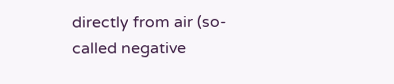directly from air (so-called negative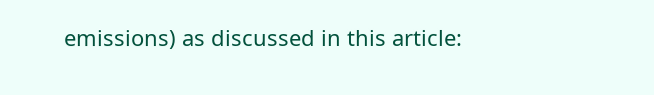emissions) as discussed in this article: